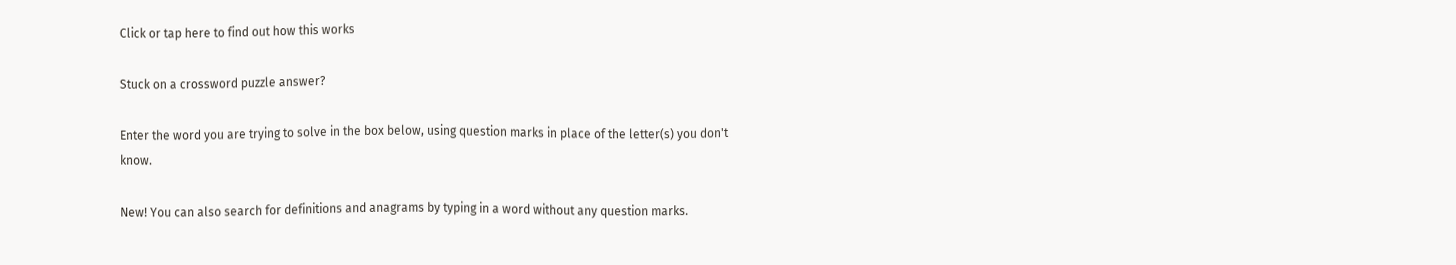Click or tap here to find out how this works

Stuck on a crossword puzzle answer?

Enter the word you are trying to solve in the box below, using question marks in place of the letter(s) you don't know.

New! You can also search for definitions and anagrams by typing in a word without any question marks.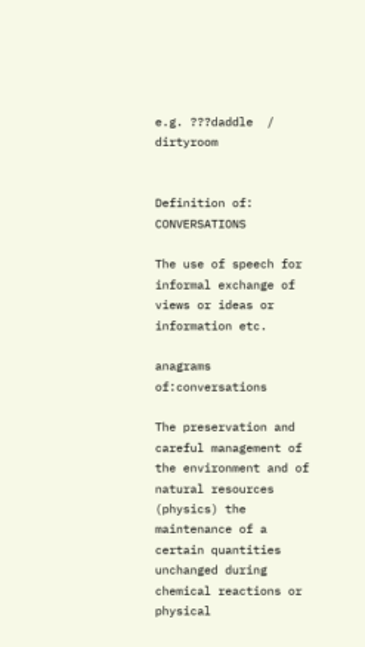e.g. ???daddle  /  dirtyroom


Definition of: CONVERSATIONS

The use of speech for informal exchange of views or ideas or information etc.

anagrams of:conversations

The preservation and careful management of the environment and of natural resources
(physics) the maintenance of a certain quantities unchanged during chemical reactions or physical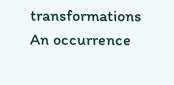transformations
An occurrence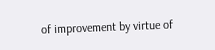of improvement by virtue of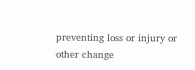preventing loss or injury or other change